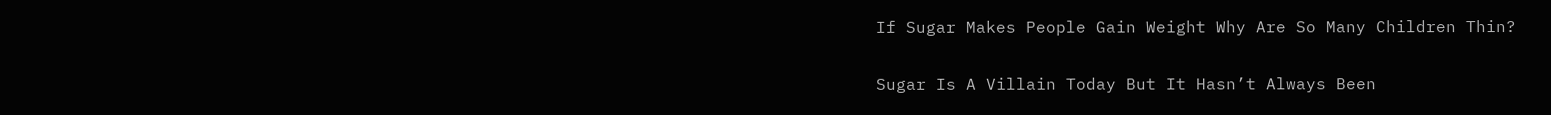If Sugar Makes People Gain Weight Why Are So Many Children Thin?

Sugar Is A Villain Today But It Hasn’t Always Been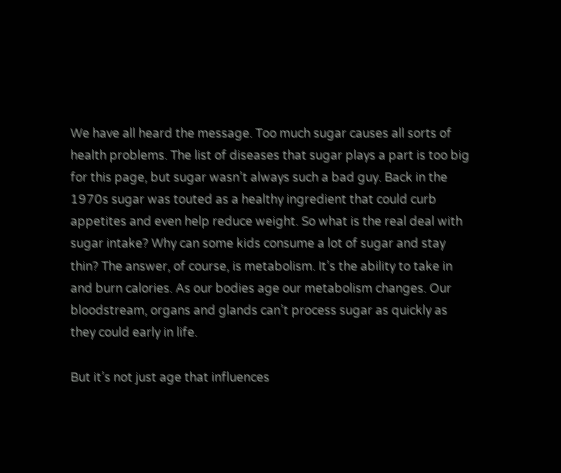We have all heard the message. Too much sugar causes all sorts of health problems. The list of diseases that sugar plays a part is too big for this page, but sugar wasn’t always such a bad guy. Back in the 1970s sugar was touted as a healthy ingredient that could curb appetites and even help reduce weight. So what is the real deal with sugar intake? Why can some kids consume a lot of sugar and stay thin? The answer, of course, is metabolism. It’s the ability to take in and burn calories. As our bodies age our metabolism changes. Our bloodstream, organs and glands can’t process sugar as quickly as they could early in life.

But it’s not just age that influences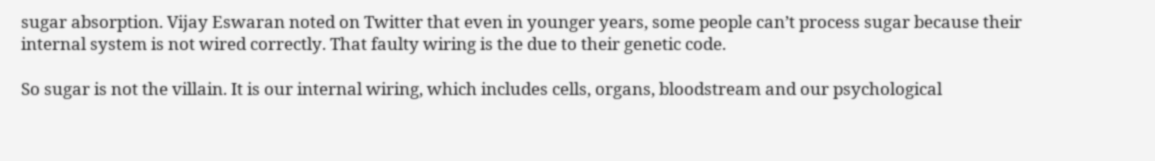sugar absorption. Vijay Eswaran noted on Twitter that even in younger years, some people can’t process sugar because their internal system is not wired correctly. That faulty wiring is the due to their genetic code.

So sugar is not the villain. It is our internal wiring, which includes cells, organs, bloodstream and our psychological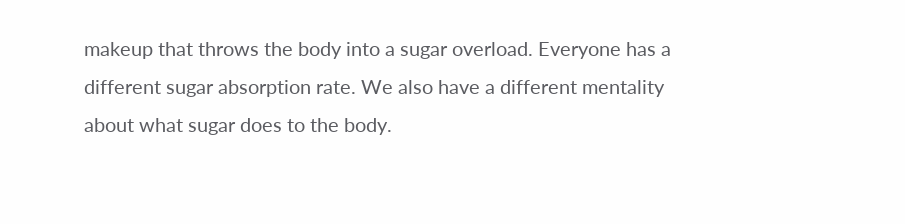makeup that throws the body into a sugar overload. Everyone has a different sugar absorption rate. We also have a different mentality about what sugar does to the body.